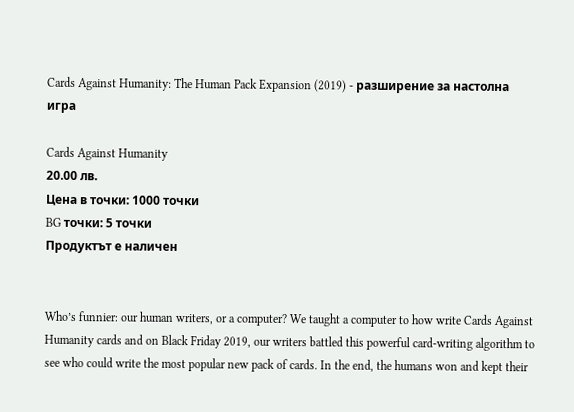Cards Against Humanity: The Human Pack Expansion (2019) - разширение за настолна игра

Cards Against Humanity
20.00 лв.
Цена в точки: 1000 точки
BG точки: 5 точки
Продуктът е наличен


Who’s funnier: our human writers, or a computer? We taught a computer to how write Cards Against Humanity cards and on Black Friday 2019, our writers battled this powerful card-writing algorithm to see who could write the most popular new pack of cards. In the end, the humans won and kept their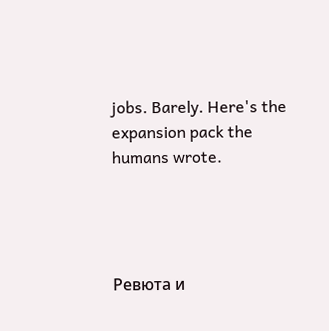jobs. Barely. Here's the expansion pack the humans wrote.




Ревюта и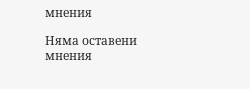мнения

Няма оставени мнения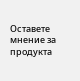Оставете мнение за продукта